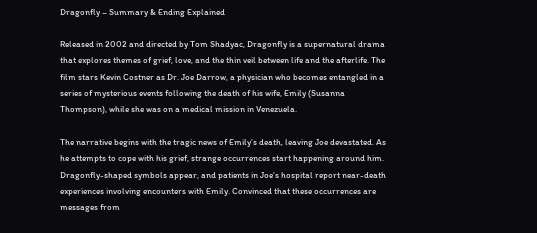Dragonfly – Summary & Ending Explained

Released in 2002 and directed by Tom Shadyac, Dragonfly is a supernatural drama that explores themes of grief, love, and the thin veil between life and the afterlife. The film stars Kevin Costner as Dr. Joe Darrow, a physician who becomes entangled in a series of mysterious events following the death of his wife, Emily (Susanna Thompson), while she was on a medical mission in Venezuela.

The narrative begins with the tragic news of Emily’s death, leaving Joe devastated. As he attempts to cope with his grief, strange occurrences start happening around him. Dragonfly-shaped symbols appear, and patients in Joe’s hospital report near-death experiences involving encounters with Emily. Convinced that these occurrences are messages from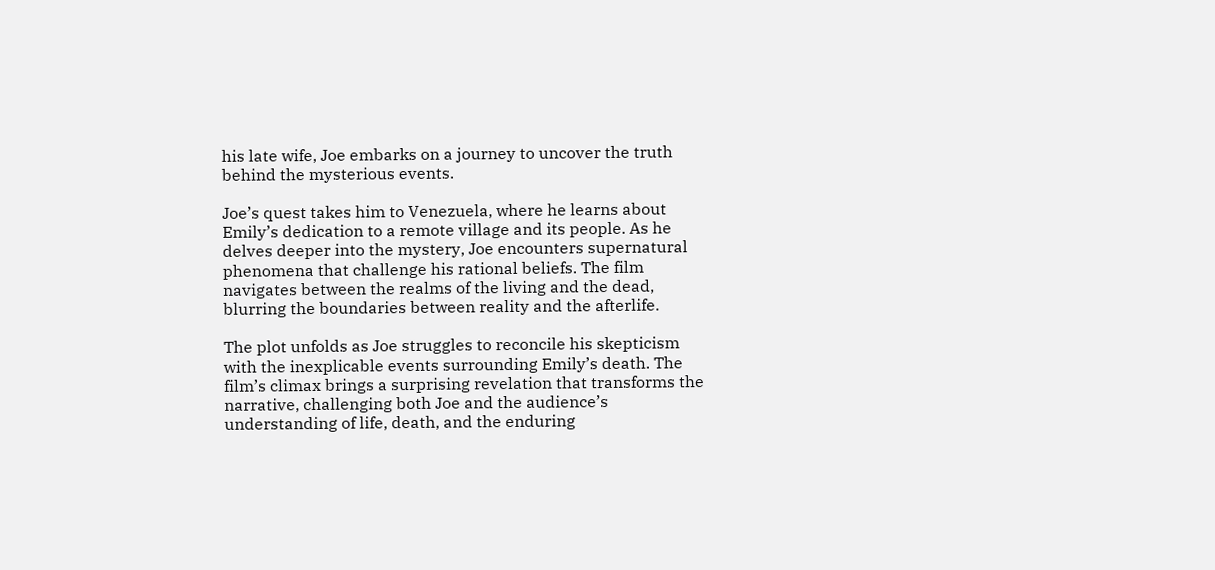his late wife, Joe embarks on a journey to uncover the truth behind the mysterious events.

Joe’s quest takes him to Venezuela, where he learns about Emily’s dedication to a remote village and its people. As he delves deeper into the mystery, Joe encounters supernatural phenomena that challenge his rational beliefs. The film navigates between the realms of the living and the dead, blurring the boundaries between reality and the afterlife.

The plot unfolds as Joe struggles to reconcile his skepticism with the inexplicable events surrounding Emily’s death. The film’s climax brings a surprising revelation that transforms the narrative, challenging both Joe and the audience’s understanding of life, death, and the enduring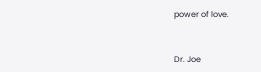power of love.


Dr. Joe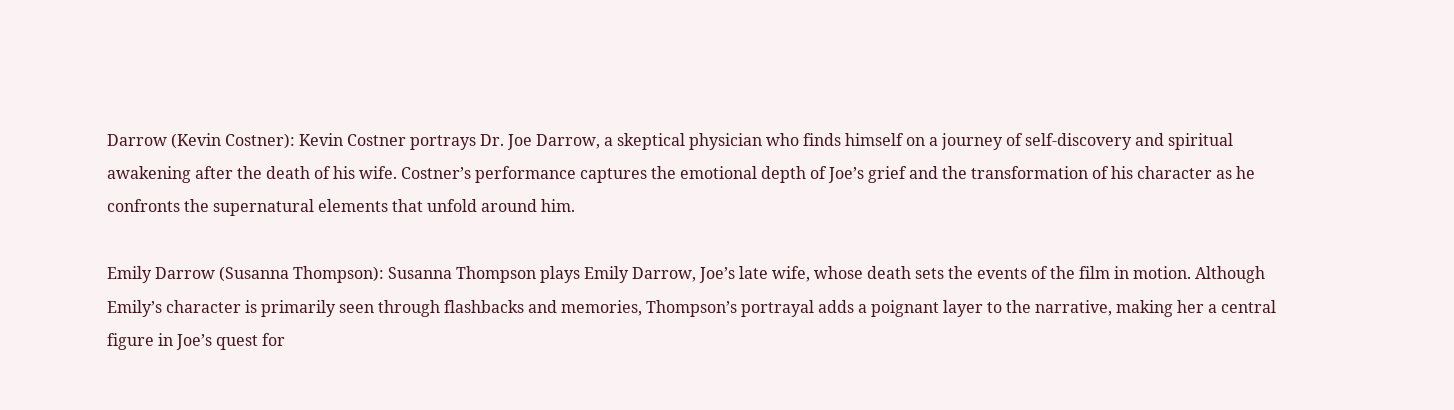Darrow (Kevin Costner): Kevin Costner portrays Dr. Joe Darrow, a skeptical physician who finds himself on a journey of self-discovery and spiritual awakening after the death of his wife. Costner’s performance captures the emotional depth of Joe’s grief and the transformation of his character as he confronts the supernatural elements that unfold around him.

Emily Darrow (Susanna Thompson): Susanna Thompson plays Emily Darrow, Joe’s late wife, whose death sets the events of the film in motion. Although Emily’s character is primarily seen through flashbacks and memories, Thompson’s portrayal adds a poignant layer to the narrative, making her a central figure in Joe’s quest for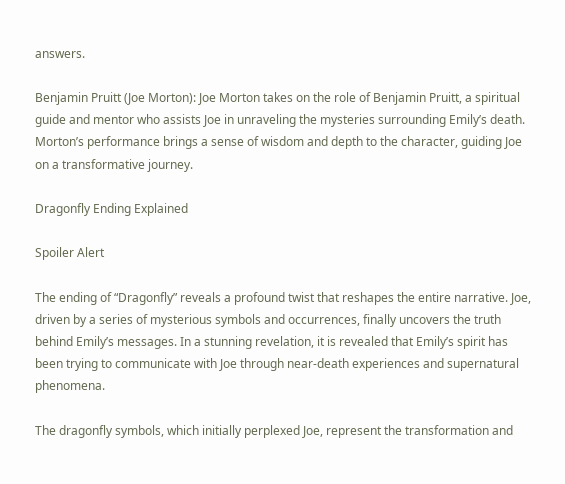answers.

Benjamin Pruitt (Joe Morton): Joe Morton takes on the role of Benjamin Pruitt, a spiritual guide and mentor who assists Joe in unraveling the mysteries surrounding Emily’s death. Morton’s performance brings a sense of wisdom and depth to the character, guiding Joe on a transformative journey.

Dragonfly Ending Explained

Spoiler Alert

The ending of “Dragonfly” reveals a profound twist that reshapes the entire narrative. Joe, driven by a series of mysterious symbols and occurrences, finally uncovers the truth behind Emily’s messages. In a stunning revelation, it is revealed that Emily’s spirit has been trying to communicate with Joe through near-death experiences and supernatural phenomena.

The dragonfly symbols, which initially perplexed Joe, represent the transformation and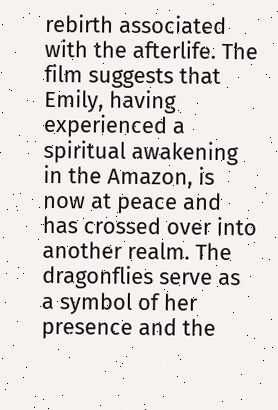rebirth associated with the afterlife. The film suggests that Emily, having experienced a spiritual awakening in the Amazon, is now at peace and has crossed over into another realm. The dragonflies serve as a symbol of her presence and the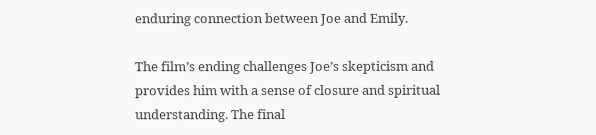enduring connection between Joe and Emily.

The film’s ending challenges Joe’s skepticism and provides him with a sense of closure and spiritual understanding. The final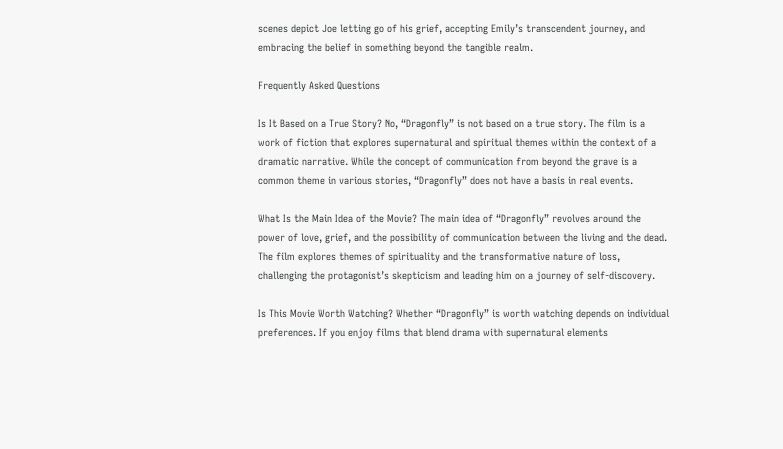scenes depict Joe letting go of his grief, accepting Emily’s transcendent journey, and embracing the belief in something beyond the tangible realm.

Frequently Asked Questions

Is It Based on a True Story? No, “Dragonfly” is not based on a true story. The film is a work of fiction that explores supernatural and spiritual themes within the context of a dramatic narrative. While the concept of communication from beyond the grave is a common theme in various stories, “Dragonfly” does not have a basis in real events.

What Is the Main Idea of the Movie? The main idea of “Dragonfly” revolves around the power of love, grief, and the possibility of communication between the living and the dead. The film explores themes of spirituality and the transformative nature of loss, challenging the protagonist’s skepticism and leading him on a journey of self-discovery.

Is This Movie Worth Watching? Whether “Dragonfly” is worth watching depends on individual preferences. If you enjoy films that blend drama with supernatural elements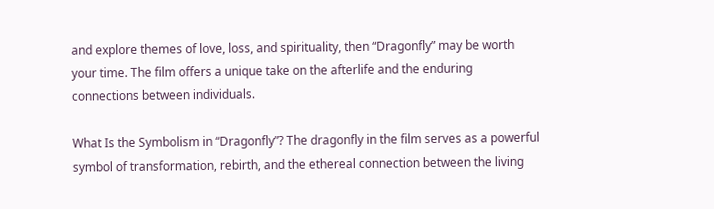and explore themes of love, loss, and spirituality, then “Dragonfly” may be worth your time. The film offers a unique take on the afterlife and the enduring connections between individuals.

What Is the Symbolism in “Dragonfly”? The dragonfly in the film serves as a powerful symbol of transformation, rebirth, and the ethereal connection between the living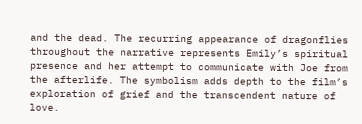and the dead. The recurring appearance of dragonflies throughout the narrative represents Emily’s spiritual presence and her attempt to communicate with Joe from the afterlife. The symbolism adds depth to the film’s exploration of grief and the transcendent nature of love.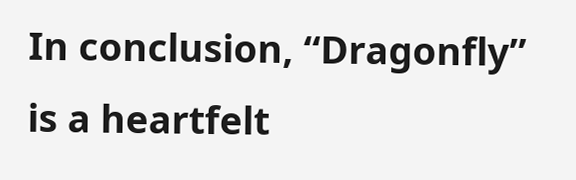In conclusion, “Dragonfly” is a heartfelt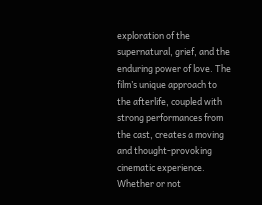exploration of the supernatural, grief, and the enduring power of love. The film’s unique approach to the afterlife, coupled with strong performances from the cast, creates a moving and thought-provoking cinematic experience. Whether or not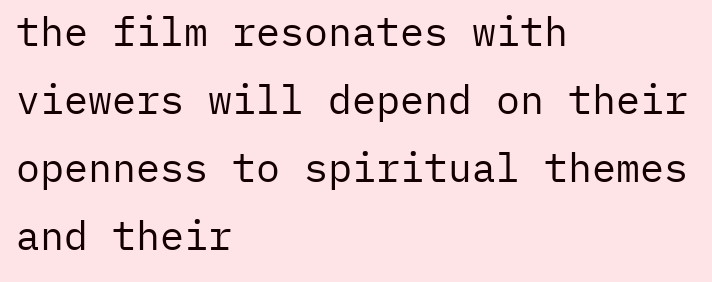the film resonates with viewers will depend on their openness to spiritual themes and their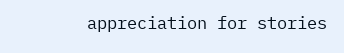appreciation for stories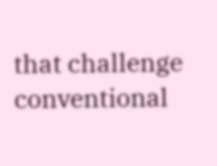that challenge conventional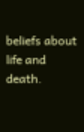beliefs about life and death.